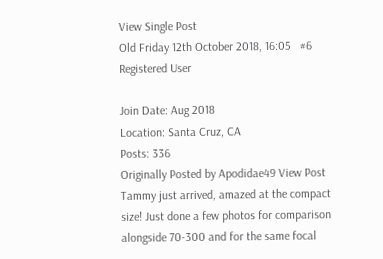View Single Post
Old Friday 12th October 2018, 16:05   #6
Registered User

Join Date: Aug 2018
Location: Santa Cruz, CA
Posts: 336
Originally Posted by Apodidae49 View Post
Tammy just arrived, amazed at the compact size! Just done a few photos for comparison alongside 70-300 and for the same focal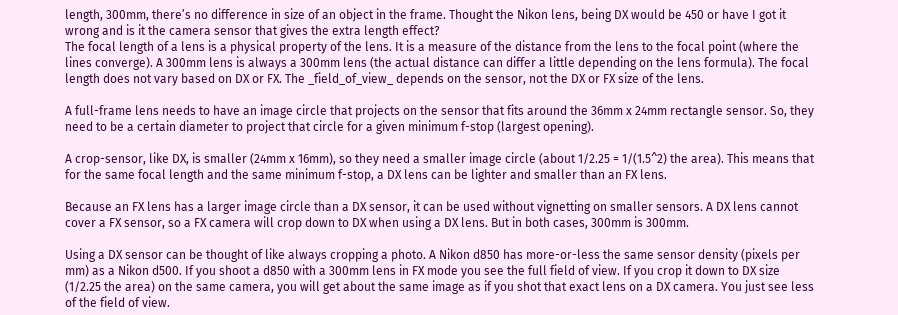length, 300mm, there’s no difference in size of an object in the frame. Thought the Nikon lens, being DX would be 450 or have I got it wrong and is it the camera sensor that gives the extra length effect?
The focal length of a lens is a physical property of the lens. It is a measure of the distance from the lens to the focal point (where the lines converge). A 300mm lens is always a 300mm lens (the actual distance can differ a little depending on the lens formula). The focal length does not vary based on DX or FX. The _field_of_view_ depends on the sensor, not the DX or FX size of the lens.

A full-frame lens needs to have an image circle that projects on the sensor that fits around the 36mm x 24mm rectangle sensor. So, they need to be a certain diameter to project that circle for a given minimum f-stop (largest opening).

A crop-sensor, like DX, is smaller (24mm x 16mm), so they need a smaller image circle (about 1/2.25 = 1/(1.5^2) the area). This means that for the same focal length and the same minimum f-stop, a DX lens can be lighter and smaller than an FX lens.

Because an FX lens has a larger image circle than a DX sensor, it can be used without vignetting on smaller sensors. A DX lens cannot cover a FX sensor, so a FX camera will crop down to DX when using a DX lens. But in both cases, 300mm is 300mm.

Using a DX sensor can be thought of like always cropping a photo. A Nikon d850 has more-or-less the same sensor density (pixels per mm) as a Nikon d500. If you shoot a d850 with a 300mm lens in FX mode you see the full field of view. If you crop it down to DX size (1/2.25 the area) on the same camera, you will get about the same image as if you shot that exact lens on a DX camera. You just see less of the field of view.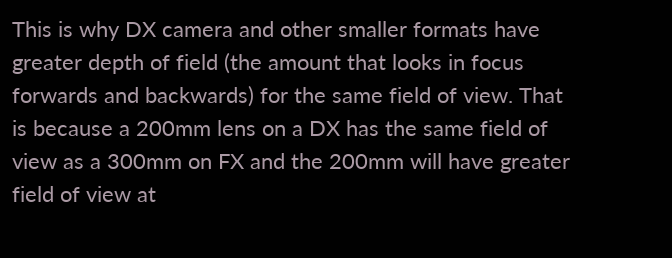This is why DX camera and other smaller formats have greater depth of field (the amount that looks in focus forwards and backwards) for the same field of view. That is because a 200mm lens on a DX has the same field of view as a 300mm on FX and the 200mm will have greater field of view at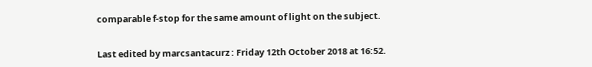comparable f-stop for the same amount of light on the subject.


Last edited by marcsantacurz : Friday 12th October 2018 at 16:52.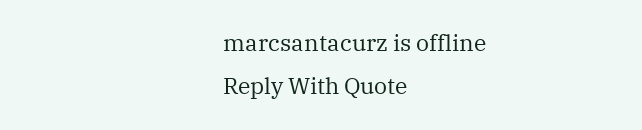marcsantacurz is offline
Reply With Quote